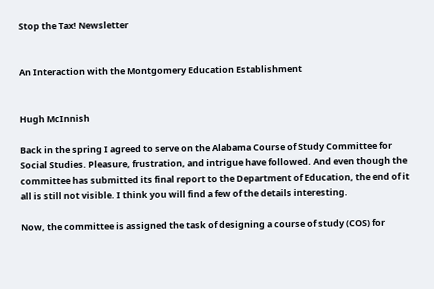Stop the Tax! Newsletter


An Interaction with the Montgomery Education Establishment


Hugh McInnish

Back in the spring I agreed to serve on the Alabama Course of Study Committee for Social Studies. Pleasure, frustration, and intrigue have followed. And even though the committee has submitted its final report to the Department of Education, the end of it all is still not visible. I think you will find a few of the details interesting.

Now, the committee is assigned the task of designing a course of study (COS) for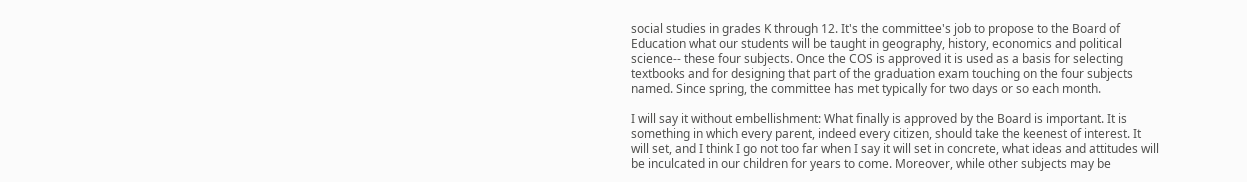social studies in grades K through 12. It's the committee's job to propose to the Board of Education what our students will be taught in geography, history, economics and political science-- these four subjects. Once the COS is approved it is used as a basis for selecting textbooks and for designing that part of the graduation exam touching on the four subjects named. Since spring, the committee has met typically for two days or so each month.

I will say it without embellishment: What finally is approved by the Board is important. It is something in which every parent, indeed every citizen, should take the keenest of interest. It will set, and I think I go not too far when I say it will set in concrete, what ideas and attitudes will be inculcated in our children for years to come. Moreover, while other subjects may be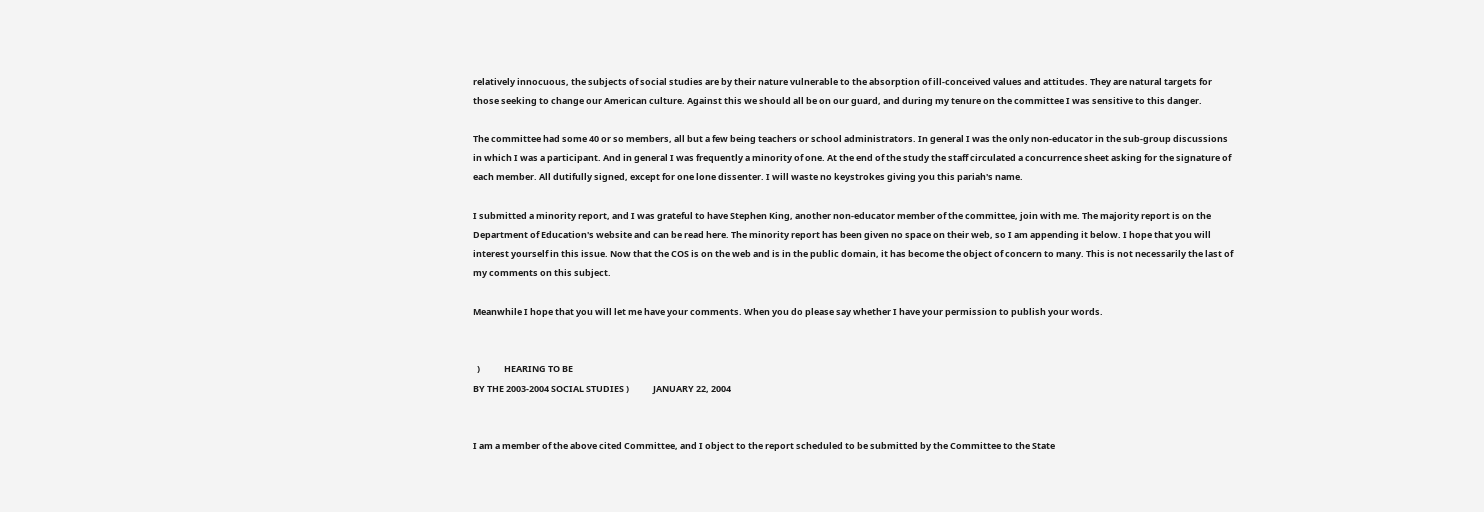relatively innocuous, the subjects of social studies are by their nature vulnerable to the absorption of ill-conceived values and attitudes. They are natural targets for those seeking to change our American culture. Against this we should all be on our guard, and during my tenure on the committee I was sensitive to this danger.

The committee had some 40 or so members, all but a few being teachers or school administrators. In general I was the only non-educator in the sub-group discussions in which I was a participant. And in general I was frequently a minority of one. At the end of the study the staff circulated a concurrence sheet asking for the signature of each member. All dutifully signed, except for one lone dissenter. I will waste no keystrokes giving you this pariah's name.

I submitted a minority report, and I was grateful to have Stephen King, another non-educator member of the committee, join with me. The majority report is on the Department of Education's website and can be read here. The minority report has been given no space on their web, so I am appending it below. I hope that you will interest yourself in this issue. Now that the COS is on the web and is in the public domain, it has become the object of concern to many. This is not necessarily the last of my comments on this subject.

Meanwhile I hope that you will let me have your comments. When you do please say whether I have your permission to publish your words.


  )            HEARING TO BE
BY THE 2003-2004 SOCIAL STUDIES )            JANUARY 22, 2004


I am a member of the above cited Committee, and I object to the report scheduled to be submitted by the Committee to the State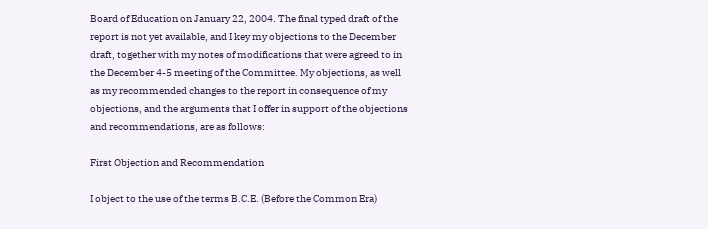Board of Education on January 22, 2004. The final typed draft of the report is not yet available, and I key my objections to the December draft, together with my notes of modifications that were agreed to in the December 4-5 meeting of the Committee. My objections, as well as my recommended changes to the report in consequence of my objections, and the arguments that I offer in support of the objections and recommendations, are as follows:

First Objection and Recommendation

I object to the use of the terms B.C.E. (Before the Common Era)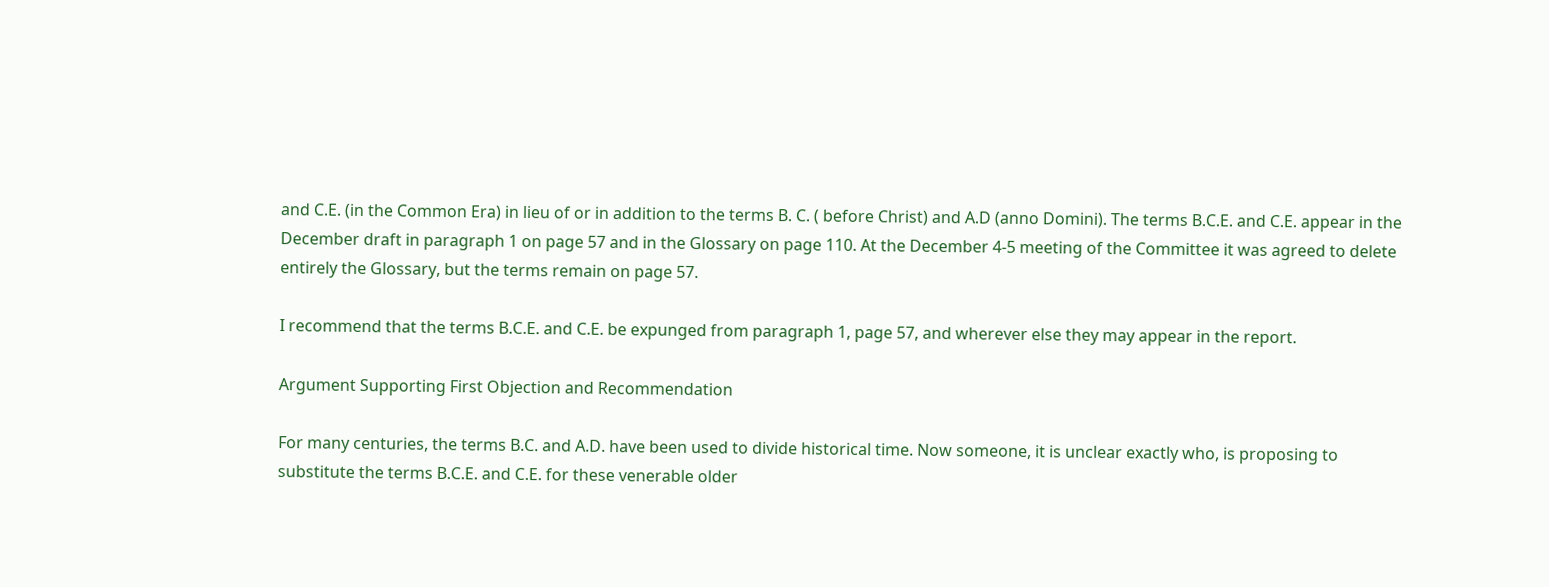and C.E. (in the Common Era) in lieu of or in addition to the terms B. C. ( before Christ) and A.D (anno Domini). The terms B.C.E. and C.E. appear in the December draft in paragraph 1 on page 57 and in the Glossary on page 110. At the December 4-5 meeting of the Committee it was agreed to delete entirely the Glossary, but the terms remain on page 57.

I recommend that the terms B.C.E. and C.E. be expunged from paragraph 1, page 57, and wherever else they may appear in the report.

Argument Supporting First Objection and Recommendation

For many centuries, the terms B.C. and A.D. have been used to divide historical time. Now someone, it is unclear exactly who, is proposing to substitute the terms B.C.E. and C.E. for these venerable older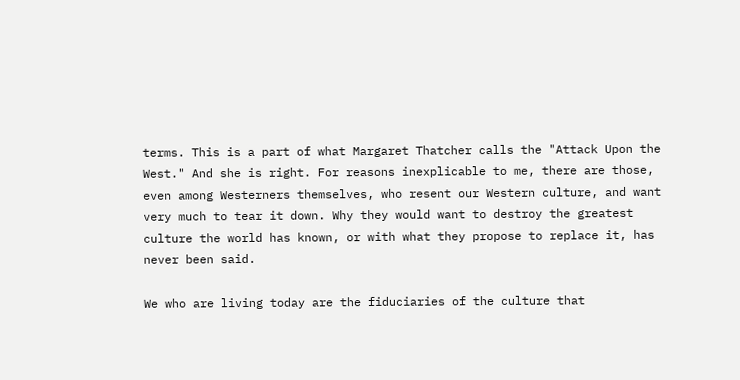terms. This is a part of what Margaret Thatcher calls the "Attack Upon the West." And she is right. For reasons inexplicable to me, there are those, even among Westerners themselves, who resent our Western culture, and want very much to tear it down. Why they would want to destroy the greatest culture the world has known, or with what they propose to replace it, has never been said.

We who are living today are the fiduciaries of the culture that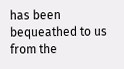has been bequeathed to us from the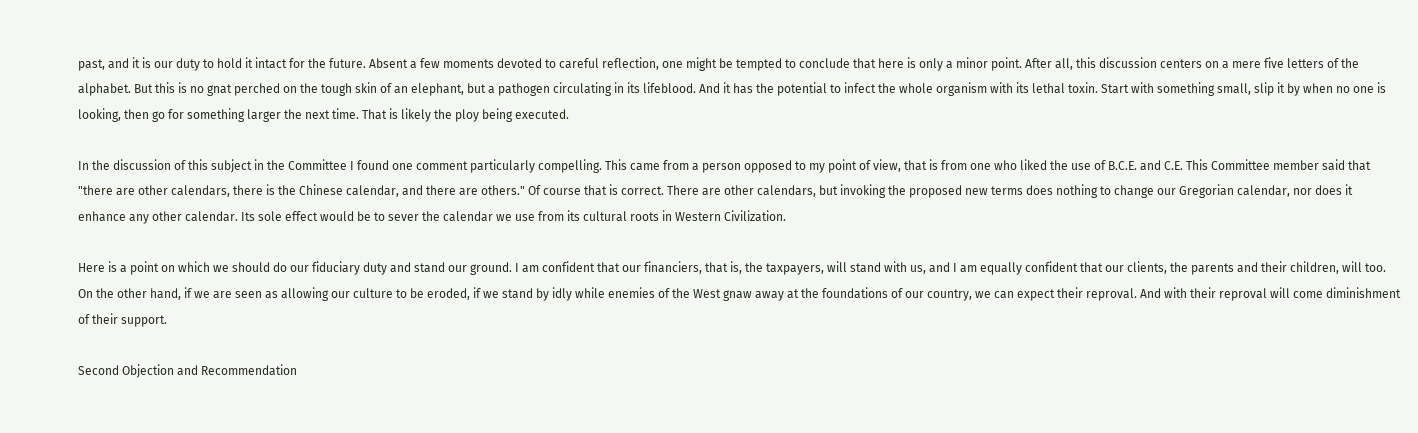past, and it is our duty to hold it intact for the future. Absent a few moments devoted to careful reflection, one might be tempted to conclude that here is only a minor point. After all, this discussion centers on a mere five letters of the alphabet. But this is no gnat perched on the tough skin of an elephant, but a pathogen circulating in its lifeblood. And it has the potential to infect the whole organism with its lethal toxin. Start with something small, slip it by when no one is looking, then go for something larger the next time. That is likely the ploy being executed.

In the discussion of this subject in the Committee I found one comment particularly compelling. This came from a person opposed to my point of view, that is from one who liked the use of B.C.E. and C.E. This Committee member said that "there are other calendars, there is the Chinese calendar, and there are others." Of course that is correct. There are other calendars, but invoking the proposed new terms does nothing to change our Gregorian calendar, nor does it enhance any other calendar. Its sole effect would be to sever the calendar we use from its cultural roots in Western Civilization.

Here is a point on which we should do our fiduciary duty and stand our ground. I am confident that our financiers, that is, the taxpayers, will stand with us, and I am equally confident that our clients, the parents and their children, will too. On the other hand, if we are seen as allowing our culture to be eroded, if we stand by idly while enemies of the West gnaw away at the foundations of our country, we can expect their reproval. And with their reproval will come diminishment of their support.

Second Objection and Recommendation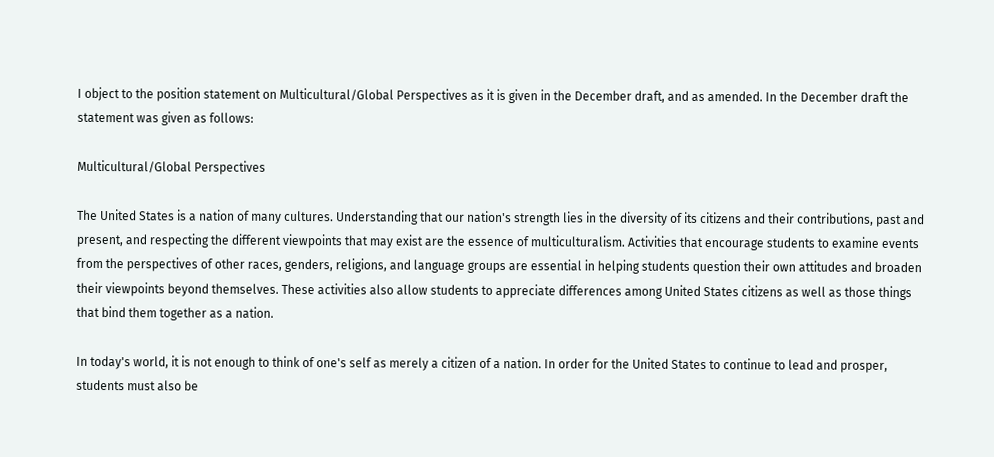I object to the position statement on Multicultural/Global Perspectives as it is given in the December draft, and as amended. In the December draft the statement was given as follows:

Multicultural/Global Perspectives

The United States is a nation of many cultures. Understanding that our nation's strength lies in the diversity of its citizens and their contributions, past and present, and respecting the different viewpoints that may exist are the essence of multiculturalism. Activities that encourage students to examine events from the perspectives of other races, genders, religions, and language groups are essential in helping students question their own attitudes and broaden their viewpoints beyond themselves. These activities also allow students to appreciate differences among United States citizens as well as those things that bind them together as a nation.

In today's world, it is not enough to think of one's self as merely a citizen of a nation. In order for the United States to continue to lead and prosper, students must also be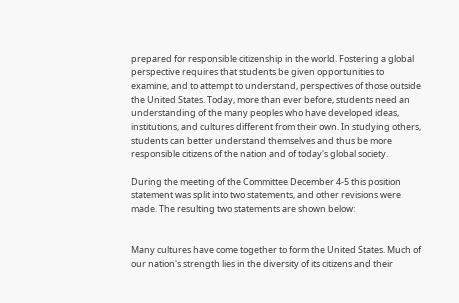prepared for responsible citizenship in the world. Fostering a global perspective requires that students be given opportunities to examine, and to attempt to understand, perspectives of those outside the United States. Today, more than ever before, students need an understanding of the many peoples who have developed ideas, institutions, and cultures different from their own. In studying others, students can better understand themselves and thus be more responsible citizens of the nation and of today's global society.

During the meeting of the Committee December 4-5 this position statement was split into two statements, and other revisions were made. The resulting two statements are shown below:


Many cultures have come together to form the United States. Much of our nation's strength lies in the diversity of its citizens and their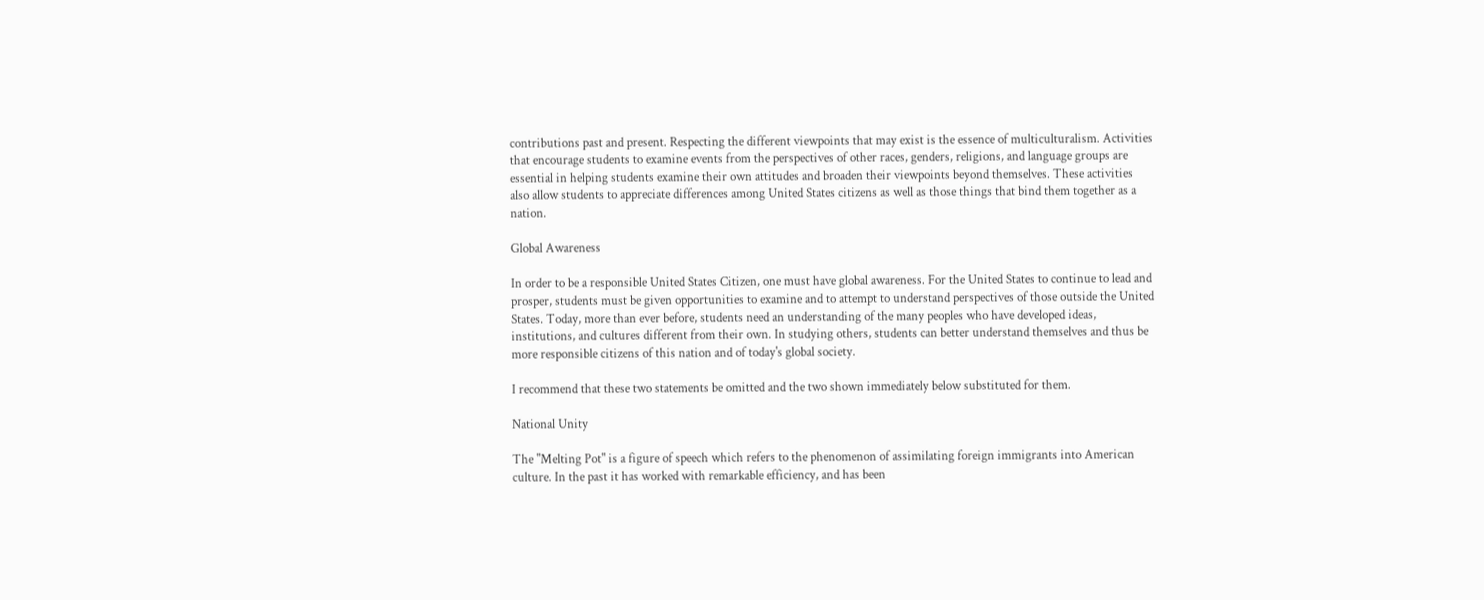contributions past and present. Respecting the different viewpoints that may exist is the essence of multiculturalism. Activities that encourage students to examine events from the perspectives of other races, genders, religions, and language groups are essential in helping students examine their own attitudes and broaden their viewpoints beyond themselves. These activities also allow students to appreciate differences among United States citizens as well as those things that bind them together as a nation.

Global Awareness

In order to be a responsible United States Citizen, one must have global awareness. For the United States to continue to lead and prosper, students must be given opportunities to examine and to attempt to understand perspectives of those outside the United States. Today, more than ever before, students need an understanding of the many peoples who have developed ideas, institutions, and cultures different from their own. In studying others, students can better understand themselves and thus be more responsible citizens of this nation and of today's global society.

I recommend that these two statements be omitted and the two shown immediately below substituted for them.

National Unity

The "Melting Pot" is a figure of speech which refers to the phenomenon of assimilating foreign immigrants into American culture. In the past it has worked with remarkable efficiency, and has been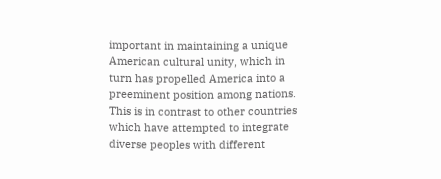important in maintaining a unique American cultural unity, which in turn has propelled America into a preeminent position among nations. This is in contrast to other countries which have attempted to integrate diverse peoples with different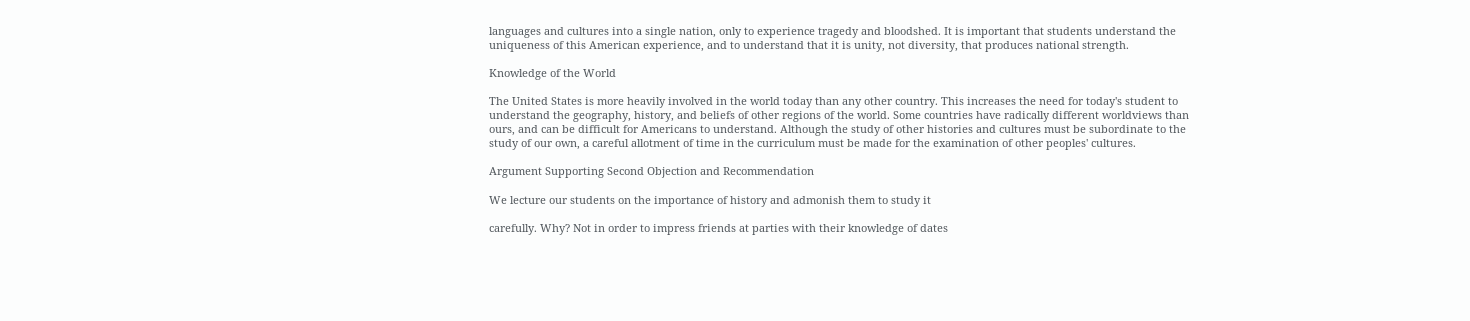languages and cultures into a single nation, only to experience tragedy and bloodshed. It is important that students understand the uniqueness of this American experience, and to understand that it is unity, not diversity, that produces national strength.

Knowledge of the World

The United States is more heavily involved in the world today than any other country. This increases the need for today's student to understand the geography, history, and beliefs of other regions of the world. Some countries have radically different worldviews than ours, and can be difficult for Americans to understand. Although the study of other histories and cultures must be subordinate to the study of our own, a careful allotment of time in the curriculum must be made for the examination of other peoples' cultures.

Argument Supporting Second Objection and Recommendation

We lecture our students on the importance of history and admonish them to study it

carefully. Why? Not in order to impress friends at parties with their knowledge of dates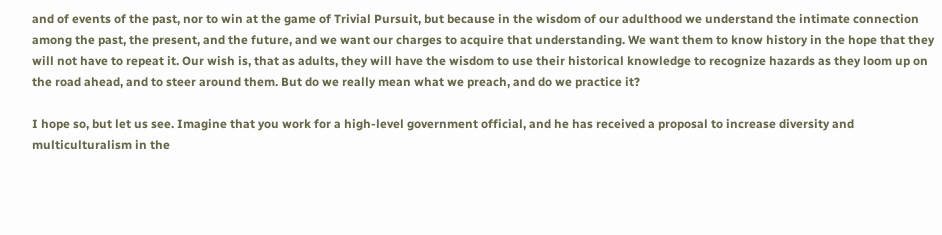and of events of the past, nor to win at the game of Trivial Pursuit, but because in the wisdom of our adulthood we understand the intimate connection among the past, the present, and the future, and we want our charges to acquire that understanding. We want them to know history in the hope that they will not have to repeat it. Our wish is, that as adults, they will have the wisdom to use their historical knowledge to recognize hazards as they loom up on the road ahead, and to steer around them. But do we really mean what we preach, and do we practice it?

I hope so, but let us see. Imagine that you work for a high-level government official, and he has received a proposal to increase diversity and multiculturalism in the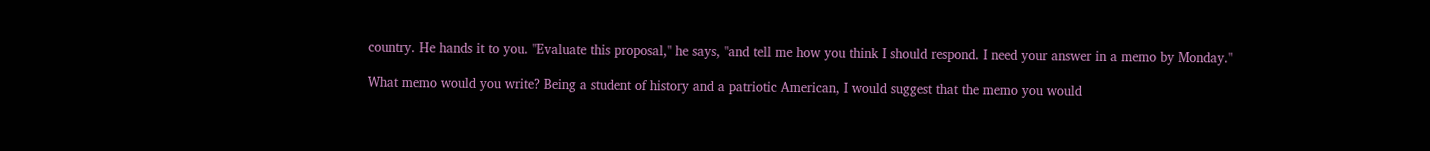country. He hands it to you. "Evaluate this proposal," he says, "and tell me how you think I should respond. I need your answer in a memo by Monday."

What memo would you write? Being a student of history and a patriotic American, I would suggest that the memo you would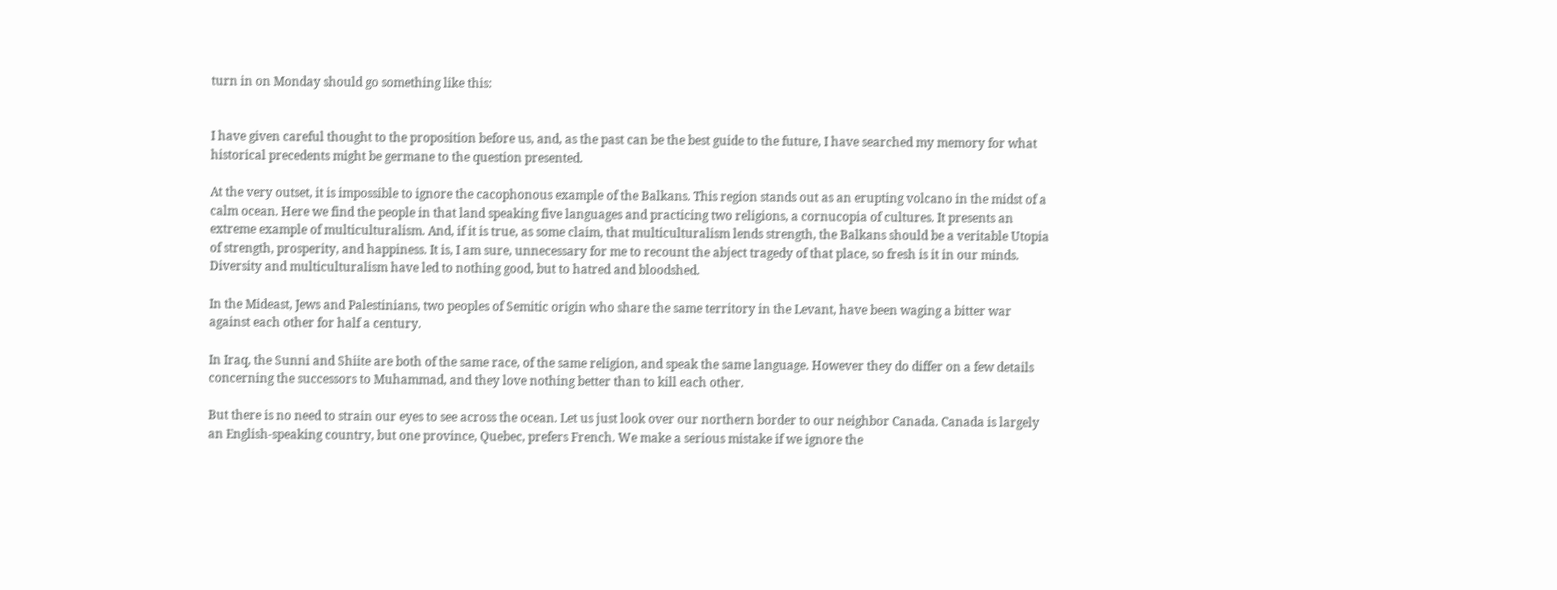turn in on Monday should go something like this:


I have given careful thought to the proposition before us, and, as the past can be the best guide to the future, I have searched my memory for what historical precedents might be germane to the question presented.

At the very outset, it is impossible to ignore the cacophonous example of the Balkans. This region stands out as an erupting volcano in the midst of a calm ocean. Here we find the people in that land speaking five languages and practicing two religions, a cornucopia of cultures. It presents an extreme example of multiculturalism. And, if it is true, as some claim, that multiculturalism lends strength, the Balkans should be a veritable Utopia of strength, prosperity, and happiness. It is, I am sure, unnecessary for me to recount the abject tragedy of that place, so fresh is it in our minds. Diversity and multiculturalism have led to nothing good, but to hatred and bloodshed.

In the Mideast, Jews and Palestinians, two peoples of Semitic origin who share the same territory in the Levant, have been waging a bitter war against each other for half a century.

In Iraq, the Sunni and Shiite are both of the same race, of the same religion, and speak the same language. However they do differ on a few details concerning the successors to Muhammad, and they love nothing better than to kill each other.

But there is no need to strain our eyes to see across the ocean. Let us just look over our northern border to our neighbor Canada. Canada is largely an English-speaking country, but one province, Quebec, prefers French. We make a serious mistake if we ignore the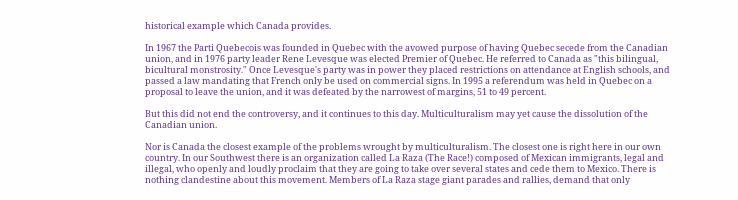historical example which Canada provides.

In 1967 the Parti Quebecois was founded in Quebec with the avowed purpose of having Quebec secede from the Canadian union, and in 1976 party leader Rene Levesque was elected Premier of Quebec. He referred to Canada as "this bilingual, bicultural monstrosity." Once Levesque's party was in power they placed restrictions on attendance at English schools, and passed a law mandating that French only be used on commercial signs. In 1995 a referendum was held in Quebec on a proposal to leave the union, and it was defeated by the narrowest of margins, 51 to 49 percent.

But this did not end the controversy, and it continues to this day. Multiculturalism may yet cause the dissolution of the Canadian union.

Nor is Canada the closest example of the problems wrought by multiculturalism. The closest one is right here in our own country. In our Southwest there is an organization called La Raza (The Race!) composed of Mexican immigrants, legal and illegal, who openly and loudly proclaim that they are going to take over several states and cede them to Mexico. There is nothing clandestine about this movement. Members of La Raza stage giant parades and rallies, demand that only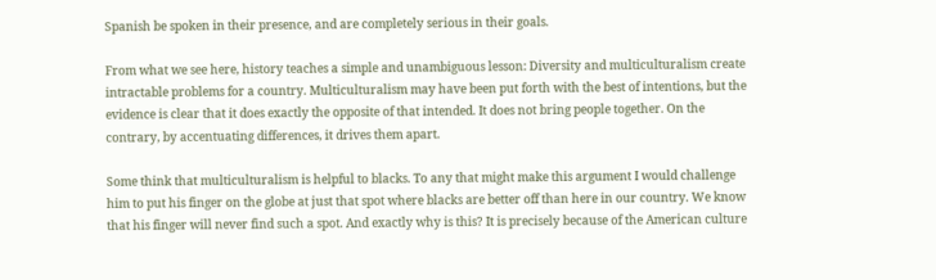Spanish be spoken in their presence, and are completely serious in their goals.

From what we see here, history teaches a simple and unambiguous lesson: Diversity and multiculturalism create intractable problems for a country. Multiculturalism may have been put forth with the best of intentions, but the evidence is clear that it does exactly the opposite of that intended. It does not bring people together. On the contrary, by accentuating differences, it drives them apart.

Some think that multiculturalism is helpful to blacks. To any that might make this argument I would challenge him to put his finger on the globe at just that spot where blacks are better off than here in our country. We know that his finger will never find such a spot. And exactly why is this? It is precisely because of the American culture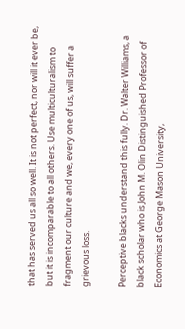that has served us all so well. It is not perfect, nor will it ever be, but it is incomparable to all others. Use multiculturalism to fragment our culture and we, every one of us, will suffer a grievous loss.

Perceptive blacks understand this fully. Dr. Walter Williams, a black scholar who is John M. Olin Distinguished Professor of Economics at George Mason University,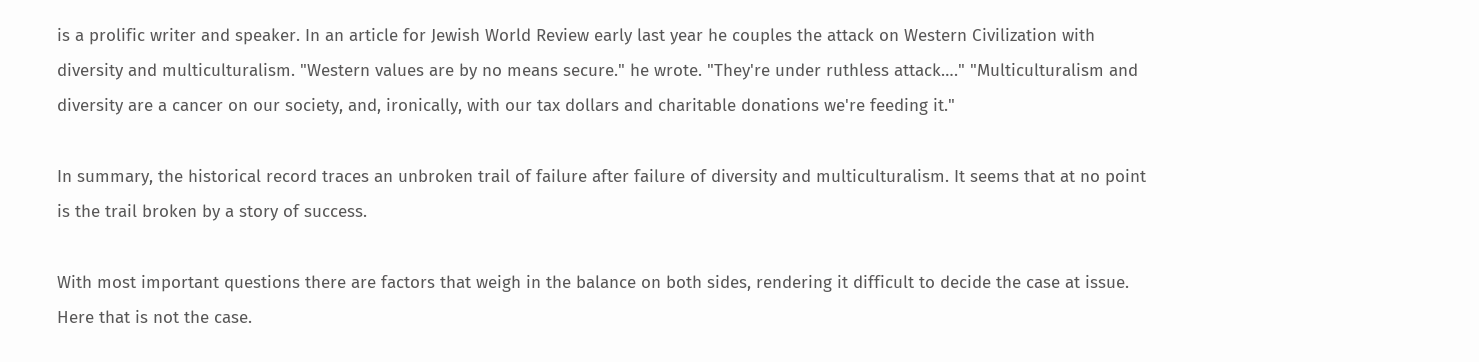is a prolific writer and speaker. In an article for Jewish World Review early last year he couples the attack on Western Civilization with diversity and multiculturalism. "Western values are by no means secure." he wrote. "They're under ruthless attack…." "Multiculturalism and diversity are a cancer on our society, and, ironically, with our tax dollars and charitable donations we're feeding it."

In summary, the historical record traces an unbroken trail of failure after failure of diversity and multiculturalism. It seems that at no point is the trail broken by a story of success.

With most important questions there are factors that weigh in the balance on both sides, rendering it difficult to decide the case at issue. Here that is not the case.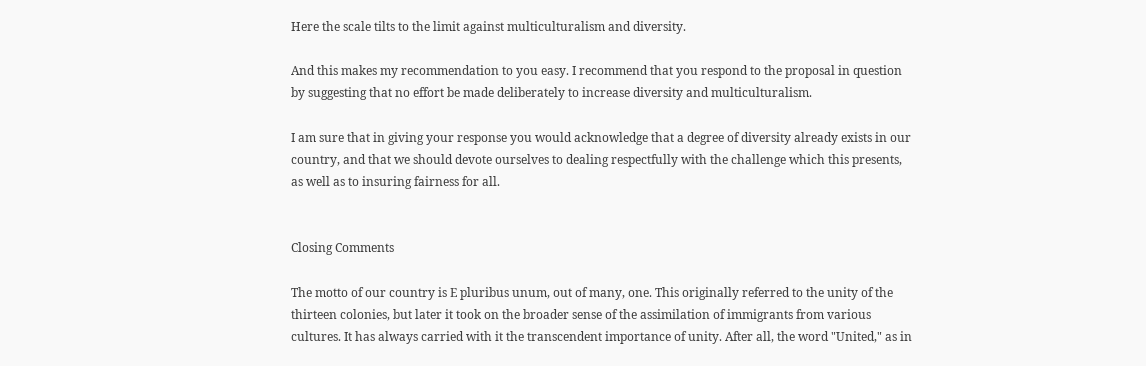Here the scale tilts to the limit against multiculturalism and diversity.

And this makes my recommendation to you easy. I recommend that you respond to the proposal in question by suggesting that no effort be made deliberately to increase diversity and multiculturalism.

I am sure that in giving your response you would acknowledge that a degree of diversity already exists in our country, and that we should devote ourselves to dealing respectfully with the challenge which this presents, as well as to insuring fairness for all.


Closing Comments

The motto of our country is E pluribus unum, out of many, one. This originally referred to the unity of the thirteen colonies, but later it took on the broader sense of the assimilation of immigrants from various cultures. It has always carried with it the transcendent importance of unity. After all, the word "United," as in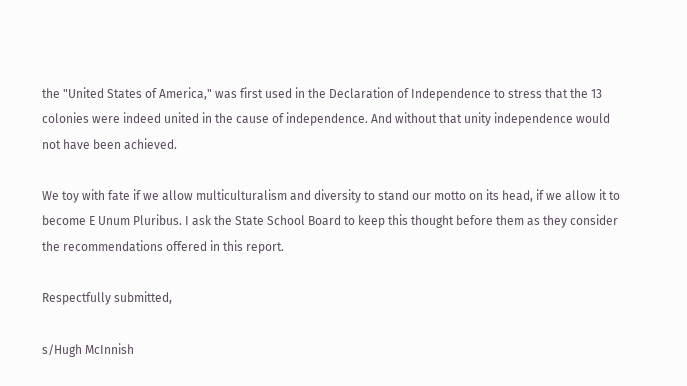the "United States of America," was first used in the Declaration of Independence to stress that the 13 colonies were indeed united in the cause of independence. And without that unity independence would not have been achieved.

We toy with fate if we allow multiculturalism and diversity to stand our motto on its head, if we allow it to become E Unum Pluribus. I ask the State School Board to keep this thought before them as they consider the recommendations offered in this report.

Respectfully submitted,

s/Hugh McInnish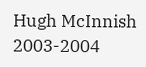Hugh McInnish
2003-2004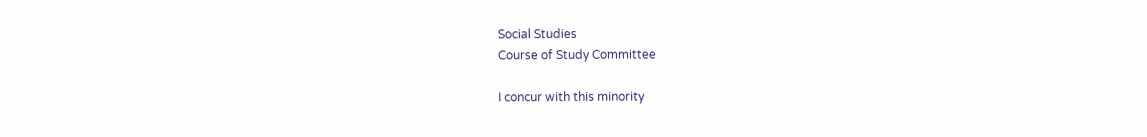Social Studies
Course of Study Committee

I concur with this minority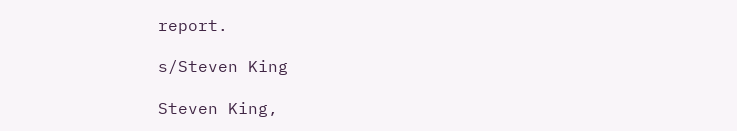report.

s/Steven King

Steven King,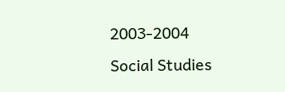2003-2004 Social Studies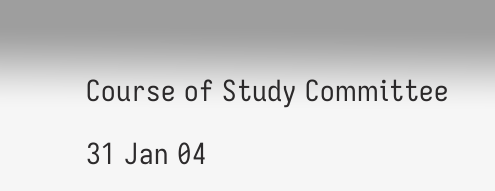Course of Study Committee

31 Jan 04